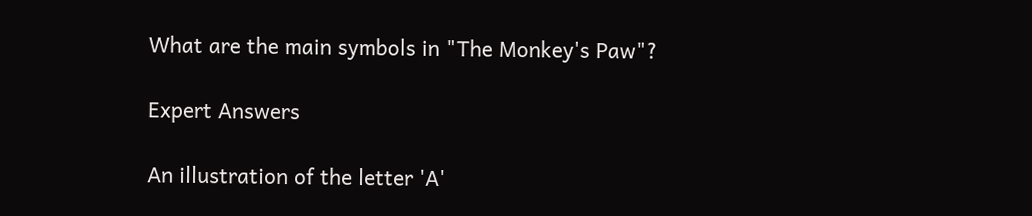What are the main symbols in "The Monkey's Paw"?

Expert Answers

An illustration of the letter 'A'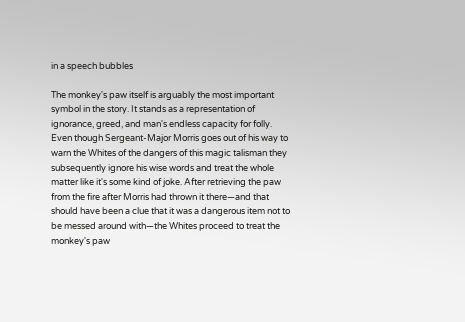in a speech bubbles

The monkey's paw itself is arguably the most important symbol in the story. It stands as a representation of ignorance, greed, and man's endless capacity for folly. Even though Sergeant-Major Morris goes out of his way to warn the Whites of the dangers of this magic talisman they subsequently ignore his wise words and treat the whole matter like it's some kind of joke. After retrieving the paw from the fire after Morris had thrown it there—and that should have been a clue that it was a dangerous item not to be messed around with—the Whites proceed to treat the monkey's paw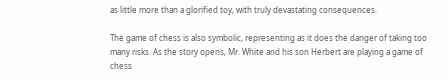as little more than a glorified toy, with truly devastating consequences.

The game of chess is also symbolic, representing as it does the danger of taking too many risks. As the story opens, Mr. White and his son Herbert are playing a game of chess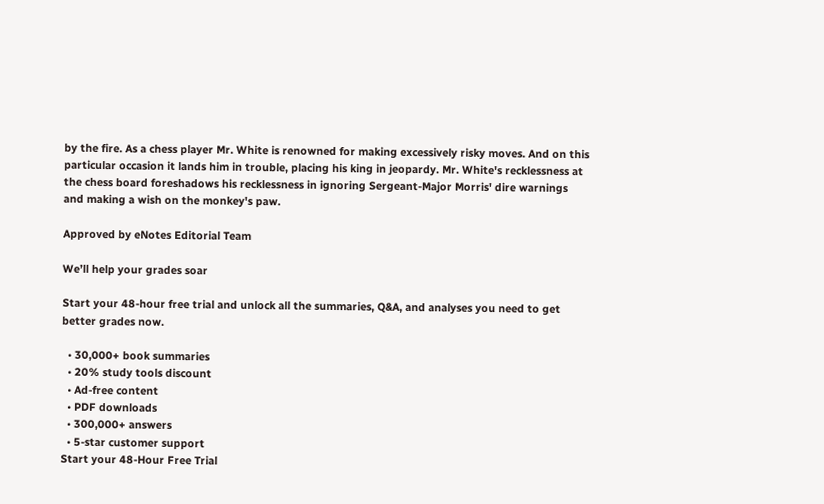by the fire. As a chess player Mr. White is renowned for making excessively risky moves. And on this particular occasion it lands him in trouble, placing his king in jeopardy. Mr. White's recklessness at the chess board foreshadows his recklessness in ignoring Sergeant-Major Morris' dire warnings and making a wish on the monkey's paw.

Approved by eNotes Editorial Team

We’ll help your grades soar

Start your 48-hour free trial and unlock all the summaries, Q&A, and analyses you need to get better grades now.

  • 30,000+ book summaries
  • 20% study tools discount
  • Ad-free content
  • PDF downloads
  • 300,000+ answers
  • 5-star customer support
Start your 48-Hour Free Trial